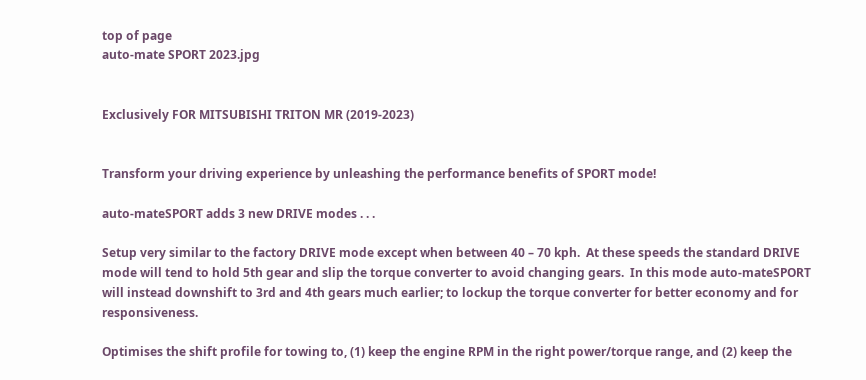top of page
auto-mate SPORT 2023.jpg


Exclusively FOR MITSUBISHI TRITON MR (2019-2023)


Transform your driving experience by unleashing the performance benefits of SPORT mode!

auto-mateSPORT adds 3 new DRIVE modes . . .

Setup very similar to the factory DRIVE mode except when between 40 – 70 kph.  At these speeds the standard DRIVE mode will tend to hold 5th gear and slip the torque converter to avoid changing gears.  In this mode auto-mateSPORT will instead downshift to 3rd and 4th gears much earlier; to lockup the torque converter for better economy and for responsiveness.

Optimises the shift profile for towing to, (1) keep the engine RPM in the right power/torque range, and (2) keep the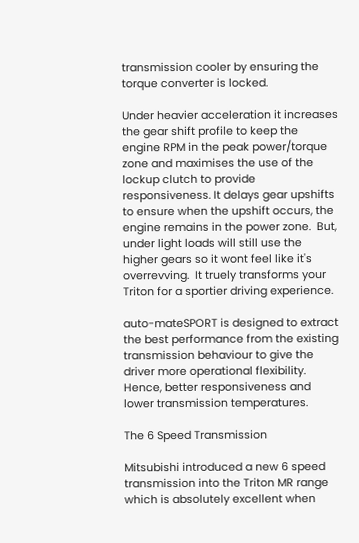transmission cooler by ensuring the torque converter is locked.

Under heavier acceleration it increases the gear shift profile to keep the engine RPM in the peak power/torque zone and maximises the use of the lockup clutch to provide responsiveness. It delays gear upshifts to ensure when the upshift occurs, the engine remains in the power zone.  But, under light loads will still use the higher gears so it wont feel like it's overrevving.  It truely transforms your Triton for a sportier driving experience.

auto-mateSPORT is designed to extract the best performance from the existing transmission behaviour to give the driver more operational flexibility.  Hence, better responsiveness and lower transmission temperatures.

The 6 Speed Transmission

Mitsubishi introduced a new 6 speed transmission into the Triton MR range which is absolutely excellent when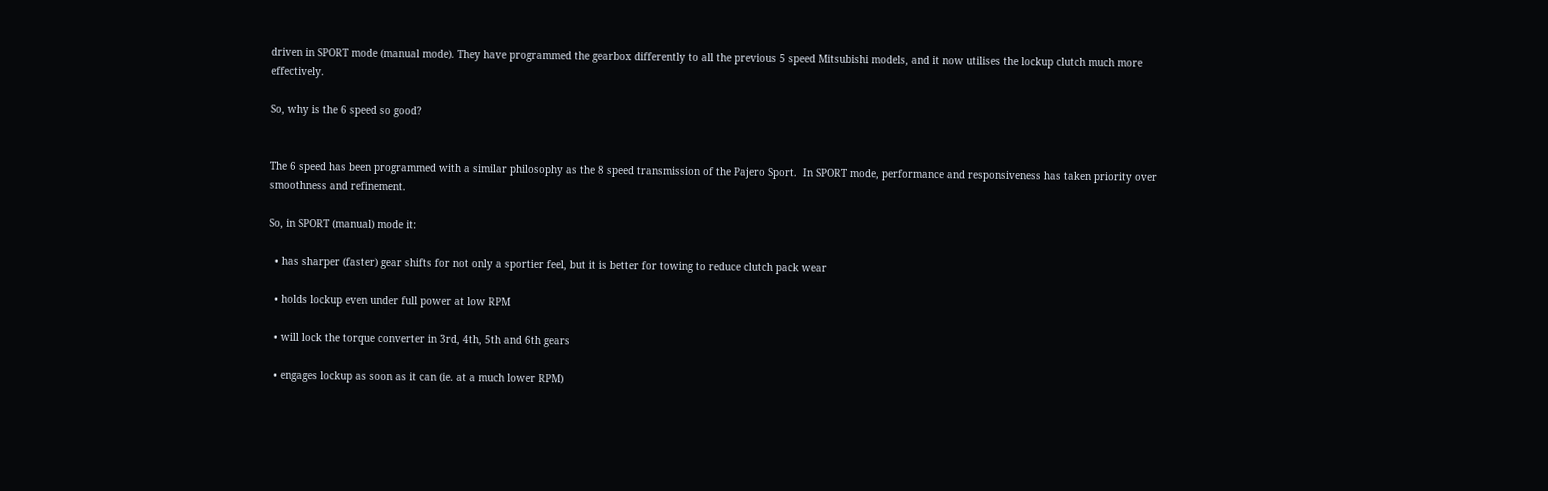driven in SPORT mode (manual mode). They have programmed the gearbox differently to all the previous 5 speed Mitsubishi models, and it now utilises the lockup clutch much more effectively.

So, why is the 6 speed so good?


The 6 speed has been programmed with a similar philosophy as the 8 speed transmission of the Pajero Sport.  In SPORT mode, performance and responsiveness has taken priority over smoothness and refinement.

So, in SPORT (manual) mode it:

  • has sharper (faster) gear shifts for not only a sportier feel, but it is better for towing to reduce clutch pack wear

  • holds lockup even under full power at low RPM

  • will lock the torque converter in 3rd, 4th, 5th and 6th gears

  • engages lockup as soon as it can (ie. at a much lower RPM)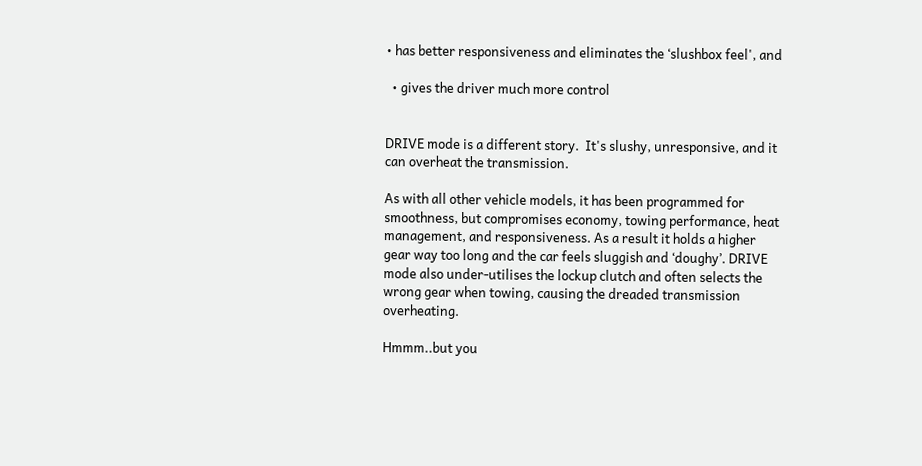• has better responsiveness and eliminates the ‘slushbox feel', and

  • gives the driver much more control


DRIVE mode is a different story.  It's slushy, unresponsive, and it can overheat the transmission.

As with all other vehicle models, it has been programmed for smoothness, but compromises economy, towing performance, heat management, and responsiveness. As a result it holds a higher gear way too long and the car feels sluggish and ‘doughy’. DRIVE mode also under-utilises the lockup clutch and often selects the wrong gear when towing, causing the dreaded transmission overheating.

Hmmm..but you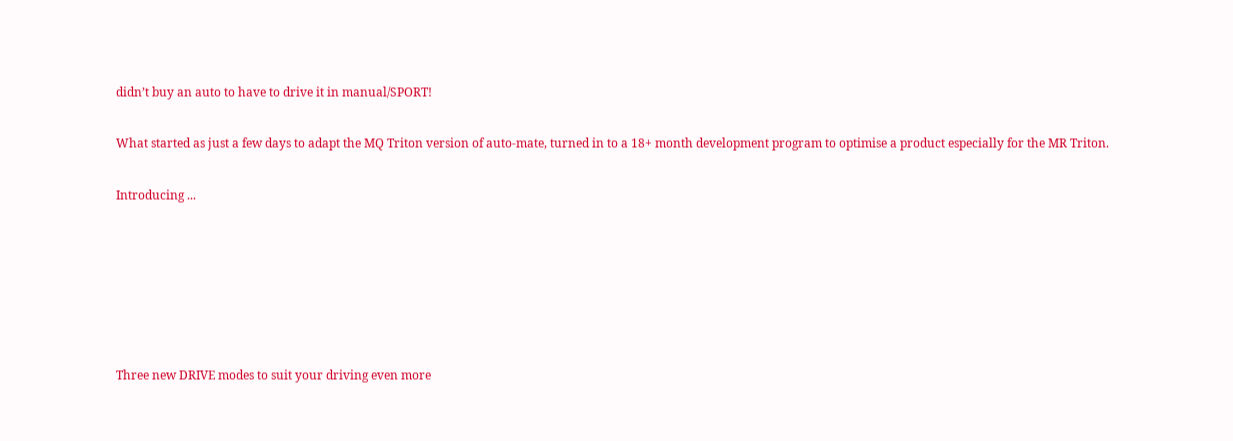didn’t buy an auto to have to drive it in manual/SPORT!

What started as just a few days to adapt the MQ Triton version of auto-mate, turned in to a 18+ month development program to optimise a product especially for the MR Triton.

Introducing ...






Three new DRIVE modes to suit your driving even more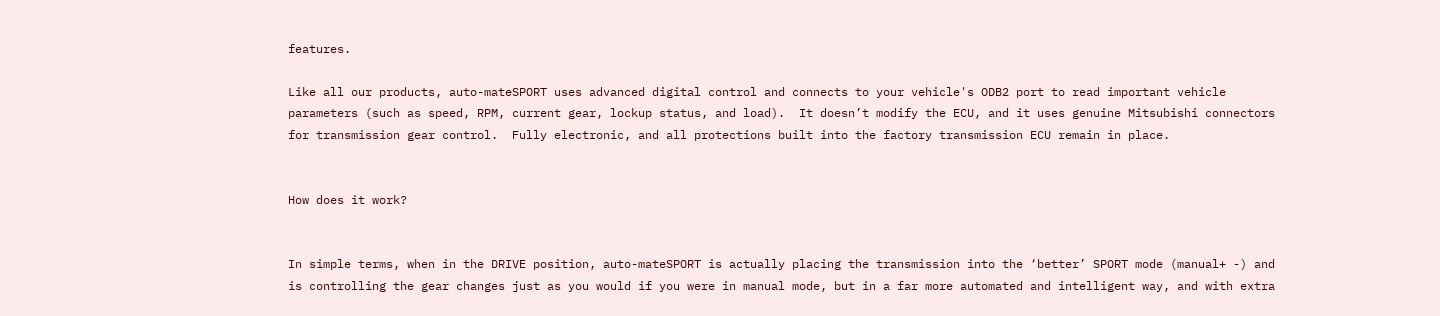features.

Like all our products, auto-mateSPORT uses advanced digital control and connects to your vehicle's ODB2 port to read important vehicle parameters (such as speed, RPM, current gear, lockup status, and load).  It doesn’t modify the ECU, and it uses genuine Mitsubishi connectors for transmission gear control.  Fully electronic, and all protections built into the factory transmission ECU remain in place.


How does it work?


In simple terms, when in the DRIVE position, auto-mateSPORT is actually placing the transmission into the ‘better’ SPORT mode (manual+ -) and is controlling the gear changes just as you would if you were in manual mode, but in a far more automated and intelligent way, and with extra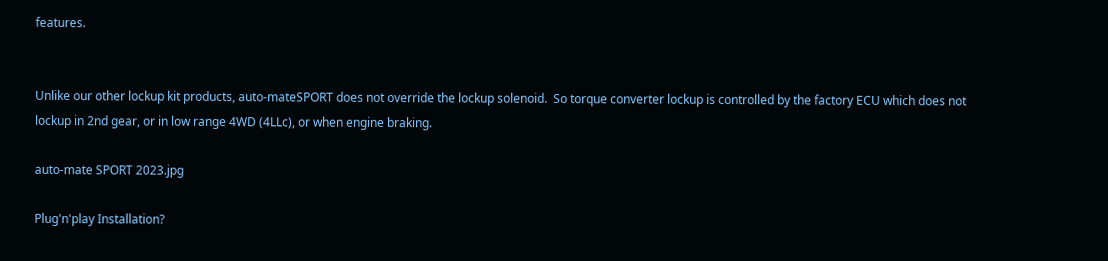features.


Unlike our other lockup kit products, auto-mateSPORT does not override the lockup solenoid.  So torque converter lockup is controlled by the factory ECU which does not lockup in 2nd gear, or in low range 4WD (4LLc), or when engine braking.

auto-mate SPORT 2023.jpg

Plug'n'play Installation?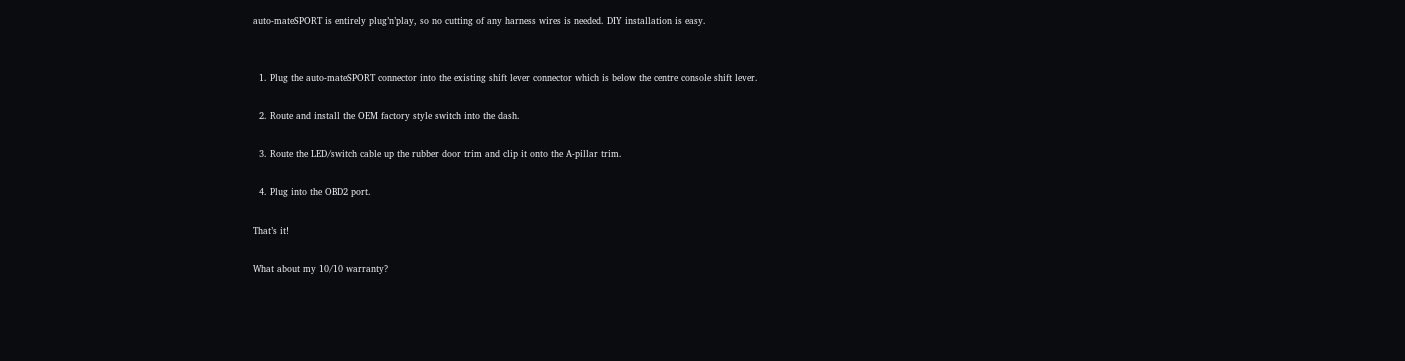auto-mateSPORT is entirely plug’n’play, so no cutting of any harness wires is needed. DIY installation is easy.


  1. Plug the auto-mateSPORT connector into the existing shift lever connector which is below the centre console shift lever.

  2. Route and install the OEM factory style switch into the dash.

  3. Route the LED/switch cable up the rubber door trim and clip it onto the A-pillar trim.

  4. Plug into the OBD2 port.

That’s it!

What about my 10/10 warranty?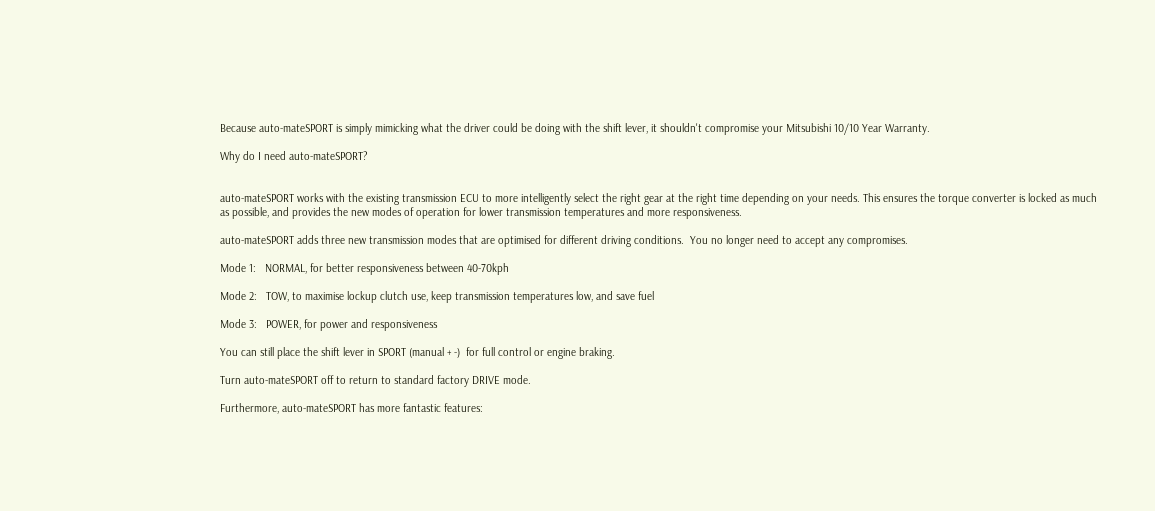Because auto-mateSPORT is simply mimicking what the driver could be doing with the shift lever, it shouldn't compromise your Mitsubishi 10/10 Year Warranty.

Why do I need auto-mateSPORT?


auto-mateSPORT works with the existing transmission ECU to more intelligently select the right gear at the right time depending on your needs. This ensures the torque converter is locked as much as possible, and provides the new modes of operation for lower transmission temperatures and more responsiveness.

auto-mateSPORT adds three new transmission modes that are optimised for different driving conditions.  You no longer need to accept any compromises.

Mode 1:   NORMAL, for better responsiveness between 40-70kph

Mode 2:   TOW, to maximise lockup clutch use, keep transmission temperatures low, and save fuel

Mode 3:   POWER, for power and responsiveness

You can still place the shift lever in SPORT (manual + -)  for full control or engine braking.

Turn auto-mateSPORT off to return to standard factory DRIVE mode.

Furthermore, auto-mateSPORT has more fantastic features: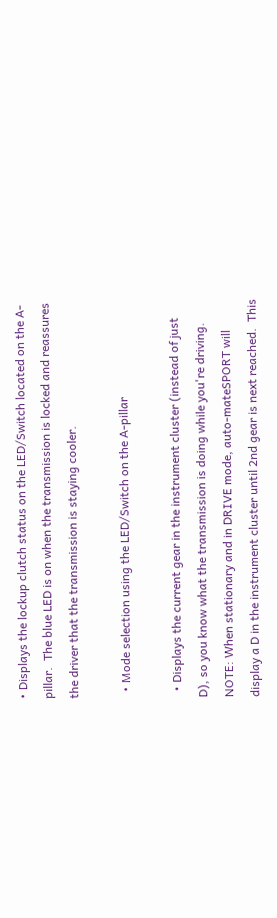• Displays the lockup clutch status on the LED/Switch located on the A-pillar.  The blue LED is on when the transmission is locked and reassures the driver that the transmission is staying cooler.

  • Mode selection using the LED/Switch on the A-pillar

  • Displays the current gear in the instrument cluster (instead of just D), so you know what the transmission is doing while you're driving.  NOTE: When stationary and in DRIVE mode, auto-mateSPORT will display a D in the instrument cluster until 2nd gear is next reached.  This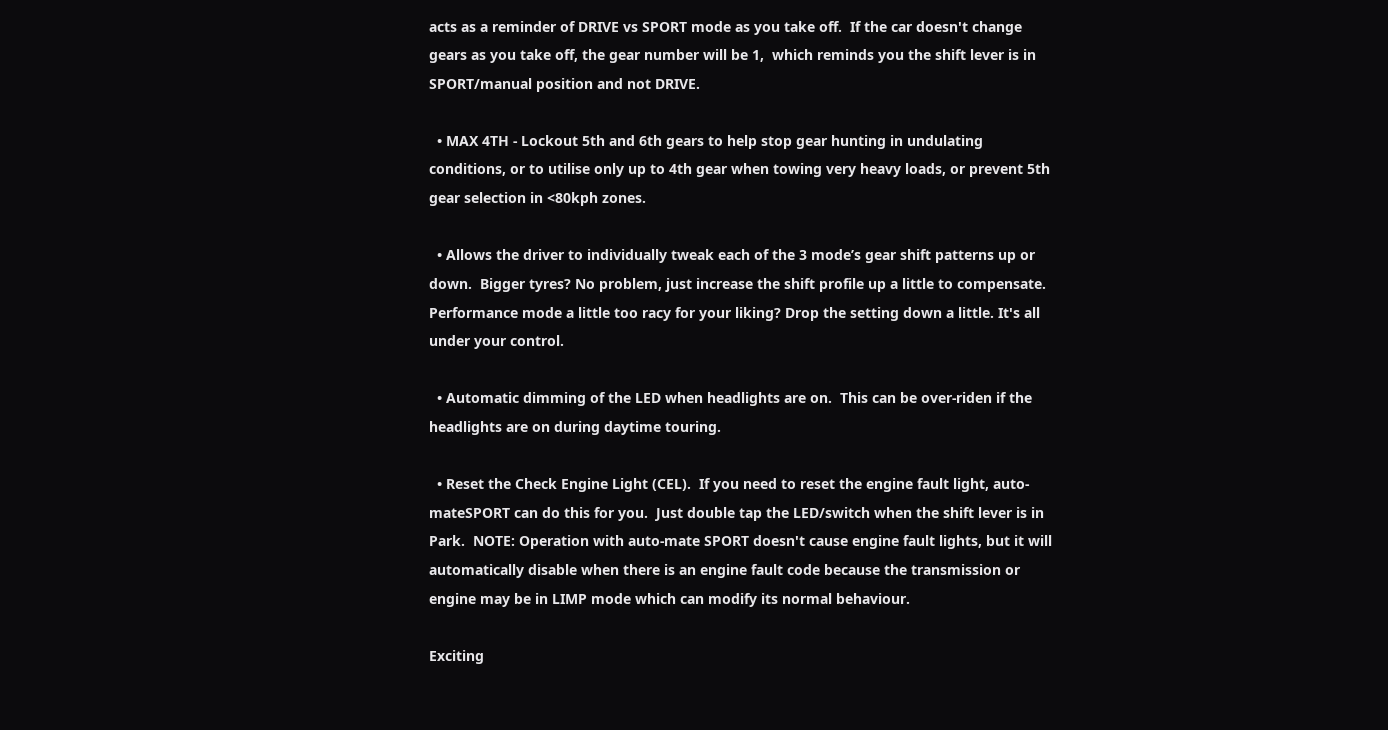acts as a reminder of DRIVE vs SPORT mode as you take off.  If the car doesn't change gears as you take off, the gear number will be 1,  which reminds you the shift lever is in SPORT/manual position and not DRIVE.

  • MAX 4TH - Lockout 5th and 6th gears to help stop gear hunting in undulating conditions, or to utilise only up to 4th gear when towing very heavy loads, or prevent 5th gear selection in <80kph zones.

  • Allows the driver to individually tweak each of the 3 mode’s gear shift patterns up or down.  Bigger tyres? No problem, just increase the shift profile up a little to compensate.  Performance mode a little too racy for your liking? Drop the setting down a little. It's all under your control.

  • Automatic dimming of the LED when headlights are on.  This can be over-riden if the headlights are on during daytime touring.

  • Reset the Check Engine Light (CEL).  If you need to reset the engine fault light, auto-mateSPORT can do this for you.  Just double tap the LED/switch when the shift lever is in Park.  NOTE: Operation with auto-mate SPORT doesn't cause engine fault lights, but it will automatically disable when there is an engine fault code because the transmission or engine may be in LIMP mode which can modify its normal behaviour.

Exciting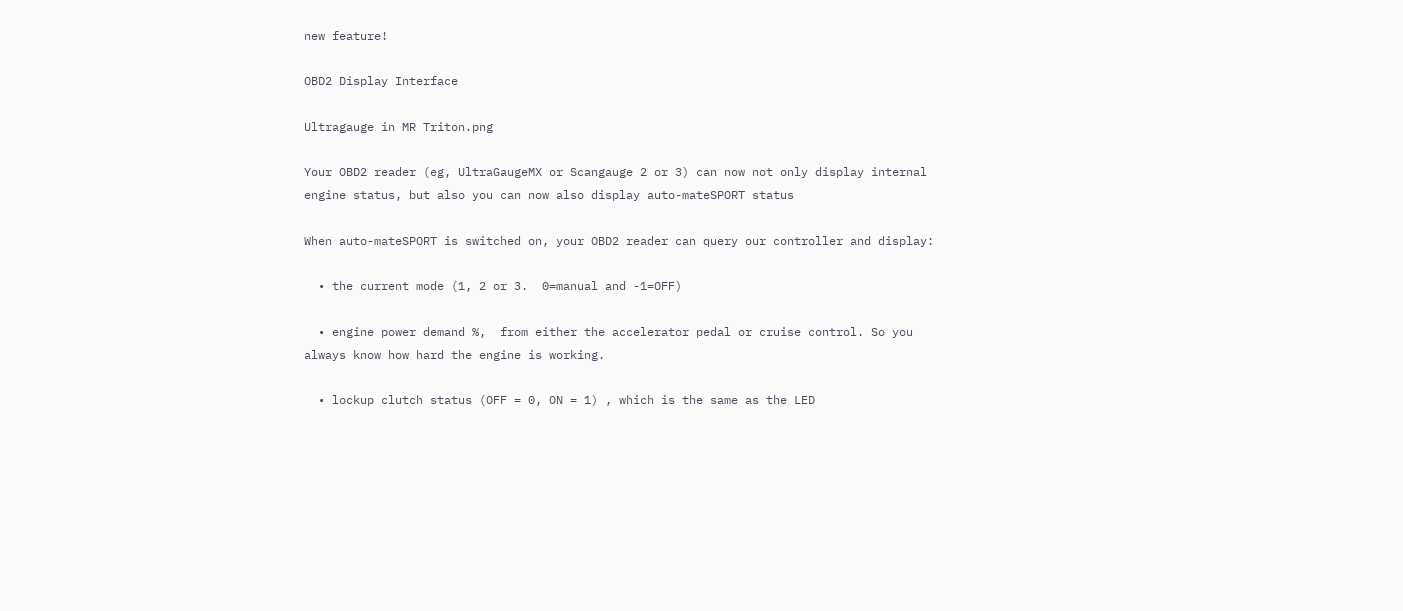new feature!

OBD2 Display Interface

Ultragauge in MR Triton.png

Your OBD2 reader (eg, UltraGaugeMX or Scangauge 2 or 3) can now not only display internal engine status, but also you can now also display auto-mateSPORT status

When auto-mateSPORT is switched on, your OBD2 reader can query our controller and display:

  • the current mode (1, 2 or 3.  0=manual and -1=OFF)

  • engine power demand %,  from either the accelerator pedal or cruise control. So you always know how hard the engine is working.

  • lockup clutch status (OFF = 0, ON = 1) , which is the same as the LED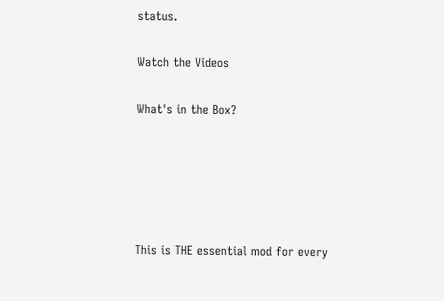status.

Watch the Videos

What's in the Box?





This is THE essential mod for every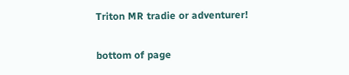Triton MR tradie or adventurer!

bottom of page